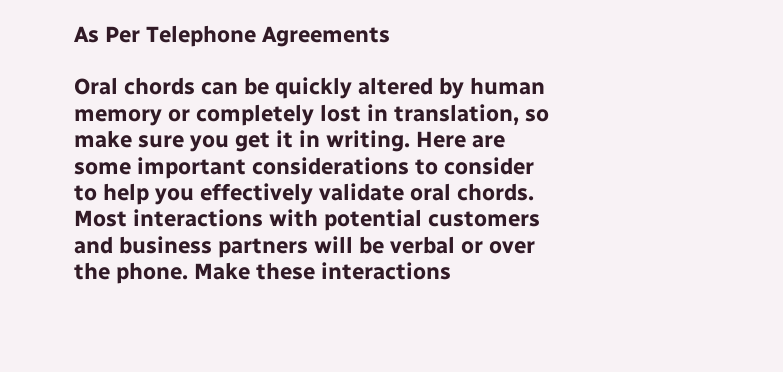As Per Telephone Agreements

Oral chords can be quickly altered by human memory or completely lost in translation, so make sure you get it in writing. Here are some important considerations to consider to help you effectively validate oral chords. Most interactions with potential customers and business partners will be verbal or over the phone. Make these interactions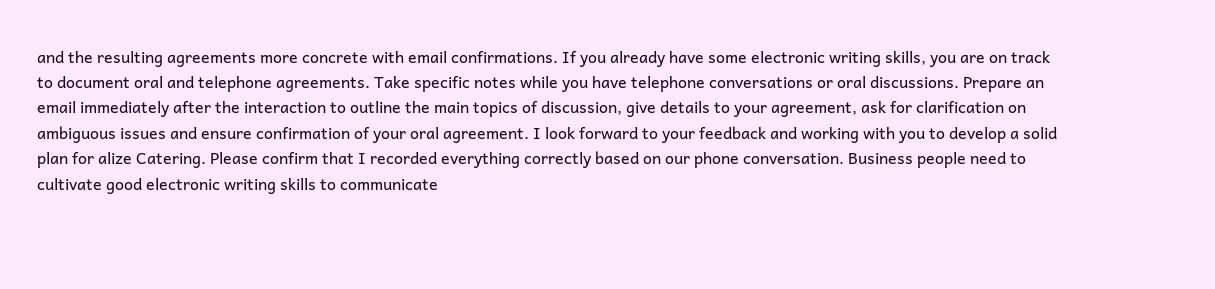and the resulting agreements more concrete with email confirmations. If you already have some electronic writing skills, you are on track to document oral and telephone agreements. Take specific notes while you have telephone conversations or oral discussions. Prepare an email immediately after the interaction to outline the main topics of discussion, give details to your agreement, ask for clarification on ambiguous issues and ensure confirmation of your oral agreement. I look forward to your feedback and working with you to develop a solid plan for alize Catering. Please confirm that I recorded everything correctly based on our phone conversation. Business people need to cultivate good electronic writing skills to communicate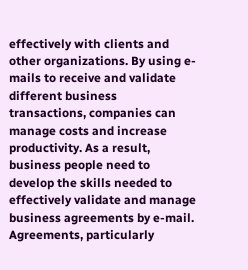effectively with clients and other organizations. By using e-mails to receive and validate different business transactions, companies can manage costs and increase productivity. As a result, business people need to develop the skills needed to effectively validate and manage business agreements by e-mail. Agreements, particularly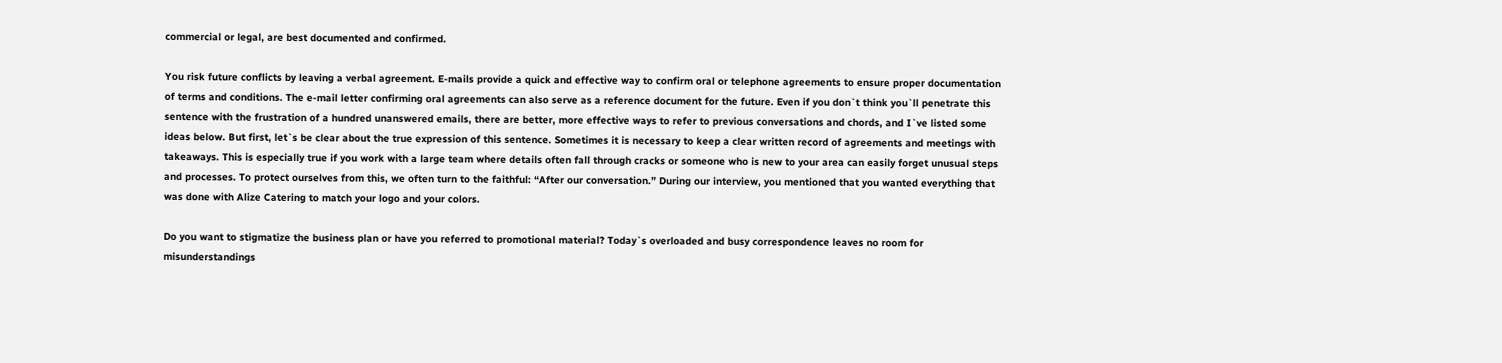commercial or legal, are best documented and confirmed.

You risk future conflicts by leaving a verbal agreement. E-mails provide a quick and effective way to confirm oral or telephone agreements to ensure proper documentation of terms and conditions. The e-mail letter confirming oral agreements can also serve as a reference document for the future. Even if you don`t think you`ll penetrate this sentence with the frustration of a hundred unanswered emails, there are better, more effective ways to refer to previous conversations and chords, and I`ve listed some ideas below. But first, let`s be clear about the true expression of this sentence. Sometimes it is necessary to keep a clear written record of agreements and meetings with takeaways. This is especially true if you work with a large team where details often fall through cracks or someone who is new to your area can easily forget unusual steps and processes. To protect ourselves from this, we often turn to the faithful: “After our conversation.” During our interview, you mentioned that you wanted everything that was done with Alize Catering to match your logo and your colors.

Do you want to stigmatize the business plan or have you referred to promotional material? Today`s overloaded and busy correspondence leaves no room for misunderstandings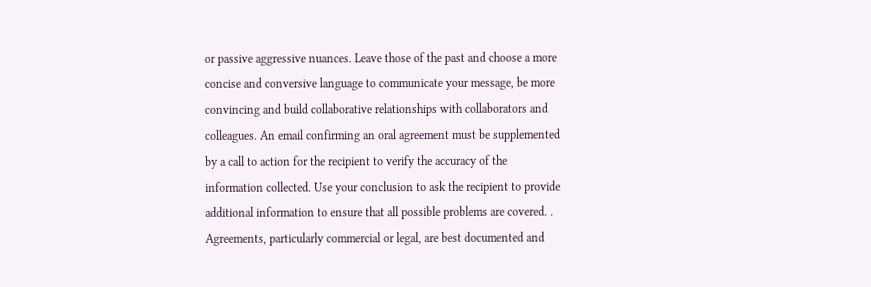or passive aggressive nuances. Leave those of the past and choose a more concise and conversive language to communicate your message, be more convincing and build collaborative relationships with collaborators and colleagues. An email confirming an oral agreement must be supplemented by a call to action for the recipient to verify the accuracy of the information collected. Use your conclusion to ask the recipient to provide additional information to ensure that all possible problems are covered. . Agreements, particularly commercial or legal, are best documented and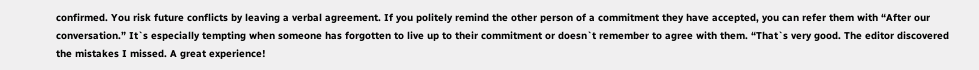confirmed. You risk future conflicts by leaving a verbal agreement. If you politely remind the other person of a commitment they have accepted, you can refer them with “After our conversation.” It`s especially tempting when someone has forgotten to live up to their commitment or doesn`t remember to agree with them. “That`s very good. The editor discovered the mistakes I missed. A great experience!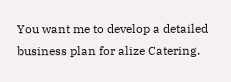You want me to develop a detailed business plan for alize Catering.